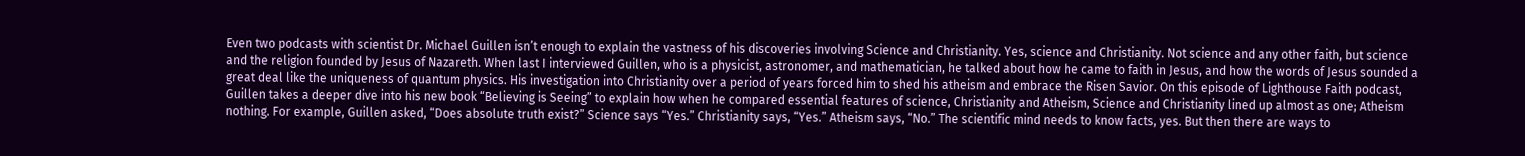Even two podcasts with scientist Dr. Michael Guillen isn’t enough to explain the vastness of his discoveries involving Science and Christianity. Yes, science and Christianity. Not science and any other faith, but science and the religion founded by Jesus of Nazareth. When last I interviewed Guillen, who is a physicist, astronomer, and mathematician, he talked about how he came to faith in Jesus, and how the words of Jesus sounded a great deal like the uniqueness of quantum physics. His investigation into Christianity over a period of years forced him to shed his atheism and embrace the Risen Savior. On this episode of Lighthouse Faith podcast, Guillen takes a deeper dive into his new book “Believing is Seeing” to explain how when he compared essential features of science, Christianity and Atheism, Science and Christianity lined up almost as one; Atheism nothing. For example, Guillen asked, “Does absolute truth exist?” Science says “Yes.” Christianity says, “Yes.” Atheism says, “No.” The scientific mind needs to know facts, yes. But then there are ways to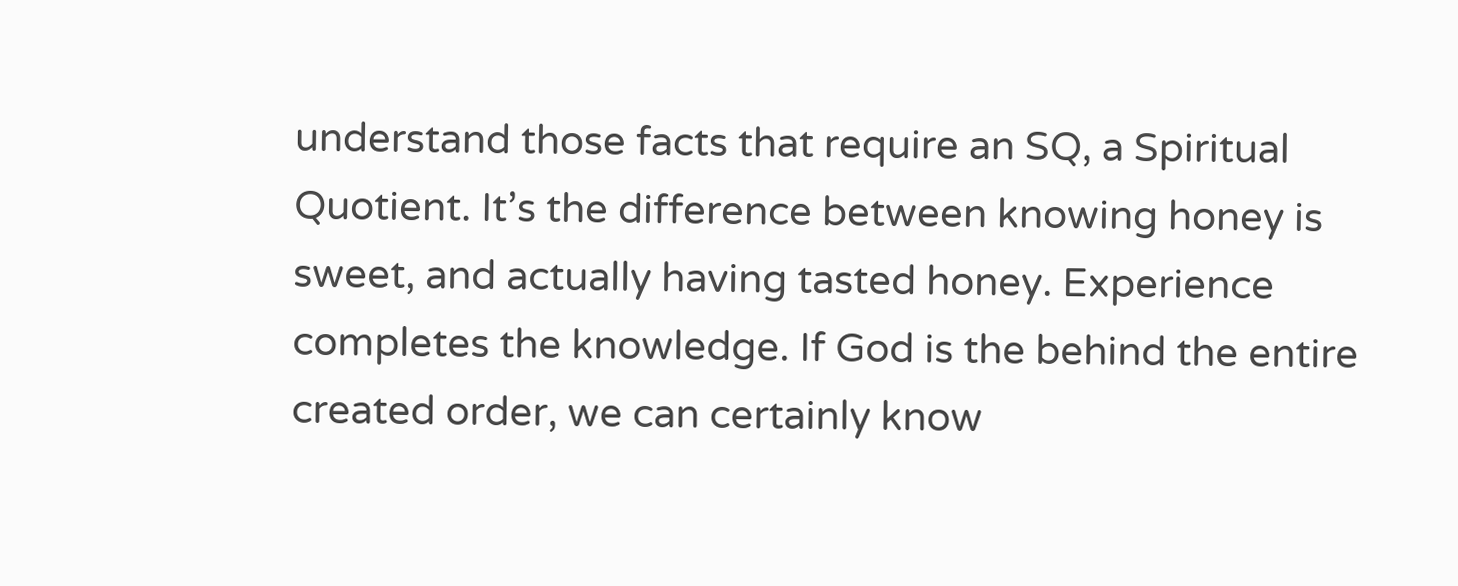understand those facts that require an SQ, a Spiritual Quotient. It’s the difference between knowing honey is sweet, and actually having tasted honey. Experience completes the knowledge. If God is the behind the entire created order, we can certainly know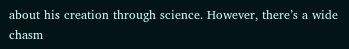about his creation through science. However, there’s a wide chasm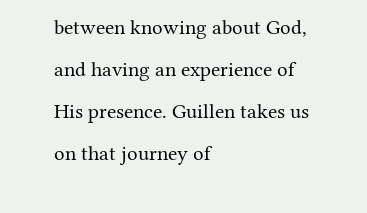between knowing about God, and having an experience of His presence. Guillen takes us on that journey of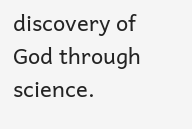discovery of God through science.